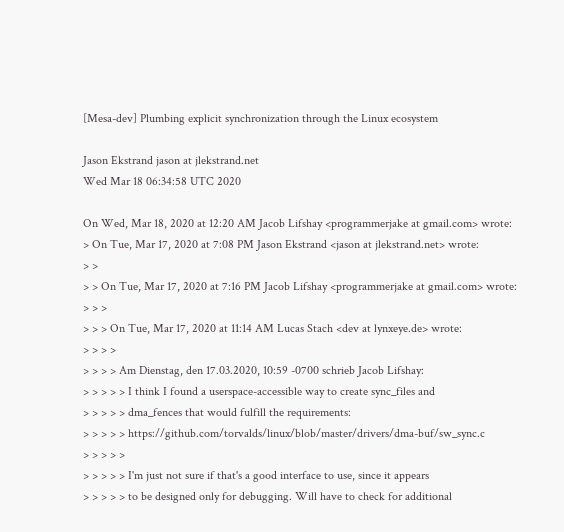[Mesa-dev] Plumbing explicit synchronization through the Linux ecosystem

Jason Ekstrand jason at jlekstrand.net
Wed Mar 18 06:34:58 UTC 2020

On Wed, Mar 18, 2020 at 12:20 AM Jacob Lifshay <programmerjake at gmail.com> wrote:
> On Tue, Mar 17, 2020 at 7:08 PM Jason Ekstrand <jason at jlekstrand.net> wrote:
> >
> > On Tue, Mar 17, 2020 at 7:16 PM Jacob Lifshay <programmerjake at gmail.com> wrote:
> > >
> > > On Tue, Mar 17, 2020 at 11:14 AM Lucas Stach <dev at lynxeye.de> wrote:
> > > >
> > > > Am Dienstag, den 17.03.2020, 10:59 -0700 schrieb Jacob Lifshay:
> > > > > I think I found a userspace-accessible way to create sync_files and
> > > > > dma_fences that would fulfill the requirements:
> > > > > https://github.com/torvalds/linux/blob/master/drivers/dma-buf/sw_sync.c
> > > > >
> > > > > I'm just not sure if that's a good interface to use, since it appears
> > > > > to be designed only for debugging. Will have to check for additional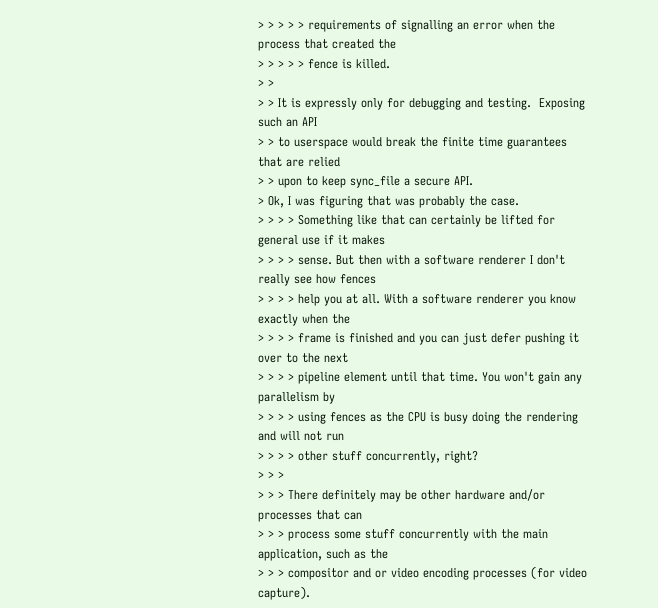> > > > > requirements of signalling an error when the process that created the
> > > > > fence is killed.
> >
> > It is expressly only for debugging and testing.  Exposing such an API
> > to userspace would break the finite time guarantees that are relied
> > upon to keep sync_file a secure API.
> Ok, I was figuring that was probably the case.
> > > > Something like that can certainly be lifted for general use if it makes
> > > > sense. But then with a software renderer I don't really see how fences
> > > > help you at all. With a software renderer you know exactly when the
> > > > frame is finished and you can just defer pushing it over to the next
> > > > pipeline element until that time. You won't gain any parallelism by
> > > > using fences as the CPU is busy doing the rendering and will not run
> > > > other stuff concurrently, right?
> > >
> > > There definitely may be other hardware and/or processes that can
> > > process some stuff concurrently with the main application, such as the
> > > compositor and or video encoding processes (for video capture).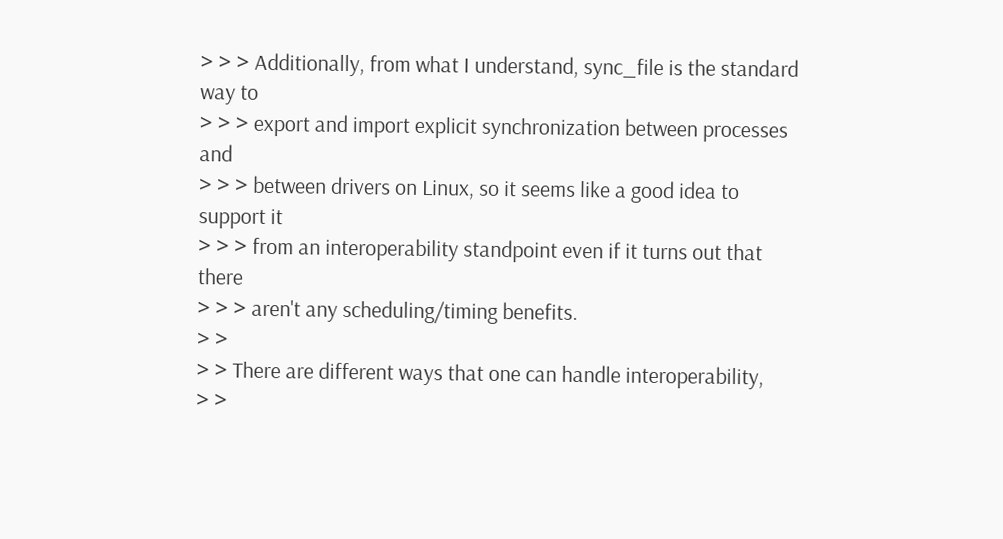> > > Additionally, from what I understand, sync_file is the standard way to
> > > export and import explicit synchronization between processes and
> > > between drivers on Linux, so it seems like a good idea to support it
> > > from an interoperability standpoint even if it turns out that there
> > > aren't any scheduling/timing benefits.
> >
> > There are different ways that one can handle interoperability,
> >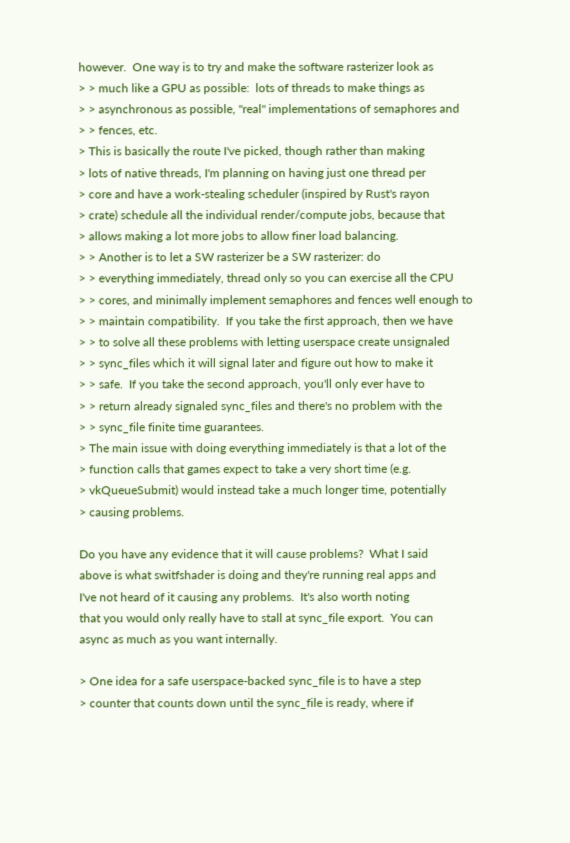however.  One way is to try and make the software rasterizer look as
> > much like a GPU as possible:  lots of threads to make things as
> > asynchronous as possible, "real" implementations of semaphores and
> > fences, etc.
> This is basically the route I've picked, though rather than making
> lots of native threads, I'm planning on having just one thread per
> core and have a work-stealing scheduler (inspired by Rust's rayon
> crate) schedule all the individual render/compute jobs, because that
> allows making a lot more jobs to allow finer load balancing.
> > Another is to let a SW rasterizer be a SW rasterizer: do
> > everything immediately, thread only so you can exercise all the CPU
> > cores, and minimally implement semaphores and fences well enough to
> > maintain compatibility.  If you take the first approach, then we have
> > to solve all these problems with letting userspace create unsignaled
> > sync_files which it will signal later and figure out how to make it
> > safe.  If you take the second approach, you'll only ever have to
> > return already signaled sync_files and there's no problem with the
> > sync_file finite time guarantees.
> The main issue with doing everything immediately is that a lot of the
> function calls that games expect to take a very short time (e.g.
> vkQueueSubmit) would instead take a much longer time, potentially
> causing problems.

Do you have any evidence that it will cause problems?  What I said
above is what switfshader is doing and they're running real apps and
I've not heard of it causing any problems.  It's also worth noting
that you would only really have to stall at sync_file export.  You can
async as much as you want internally.

> One idea for a safe userspace-backed sync_file is to have a step
> counter that counts down until the sync_file is ready, where if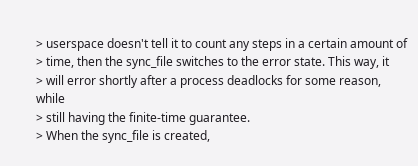> userspace doesn't tell it to count any steps in a certain amount of
> time, then the sync_file switches to the error state. This way, it
> will error shortly after a process deadlocks for some reason, while
> still having the finite-time guarantee.
> When the sync_file is created,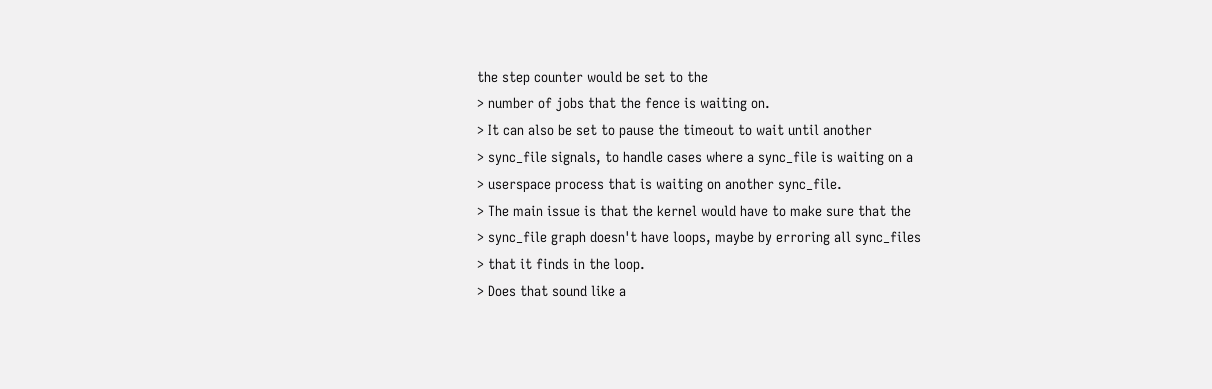the step counter would be set to the
> number of jobs that the fence is waiting on.
> It can also be set to pause the timeout to wait until another
> sync_file signals, to handle cases where a sync_file is waiting on a
> userspace process that is waiting on another sync_file.
> The main issue is that the kernel would have to make sure that the
> sync_file graph doesn't have loops, maybe by erroring all sync_files
> that it finds in the loop.
> Does that sound like a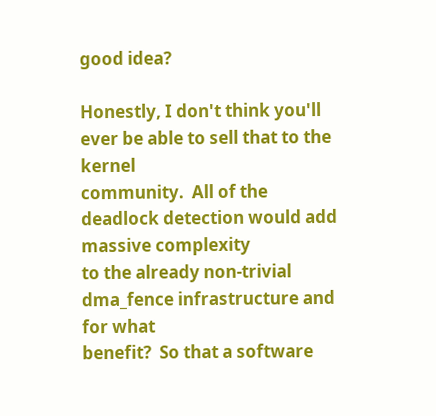good idea?

Honestly, I don't think you'll ever be able to sell that to the kernel
community.  All of the deadlock detection would add massive complexity
to the already non-trivial dma_fence infrastructure and for what
benefit?  So that a software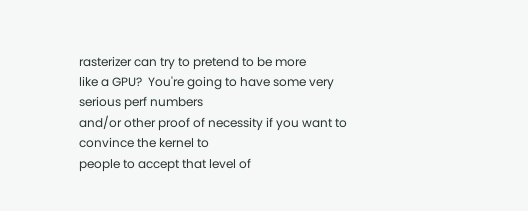rasterizer can try to pretend to be more
like a GPU?  You're going to have some very serious perf numbers
and/or other proof of necessity if you want to convince the kernel to
people to accept that level of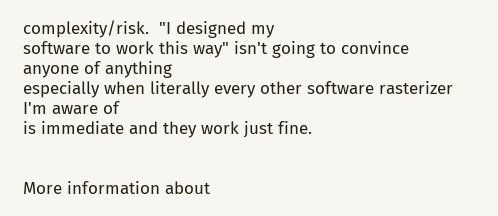complexity/risk.  "I designed my
software to work this way" isn't going to convince anyone of anything
especially when literally every other software rasterizer I'm aware of
is immediate and they work just fine.


More information about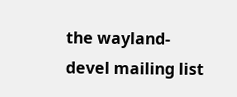the wayland-devel mailing list